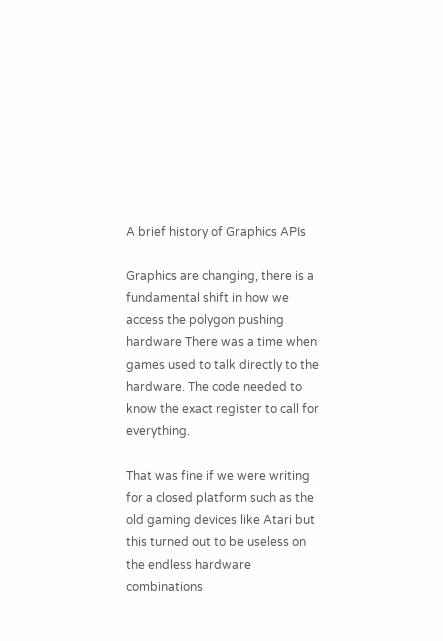A brief history of Graphics APIs

Graphics are changing, there is a fundamental shift in how we access the polygon pushing hardware There was a time when games used to talk directly to the hardware. The code needed to know the exact register to call for everything.

That was fine if we were writing for a closed platform such as the old gaming devices like Atari but this turned out to be useless on the endless hardware combinations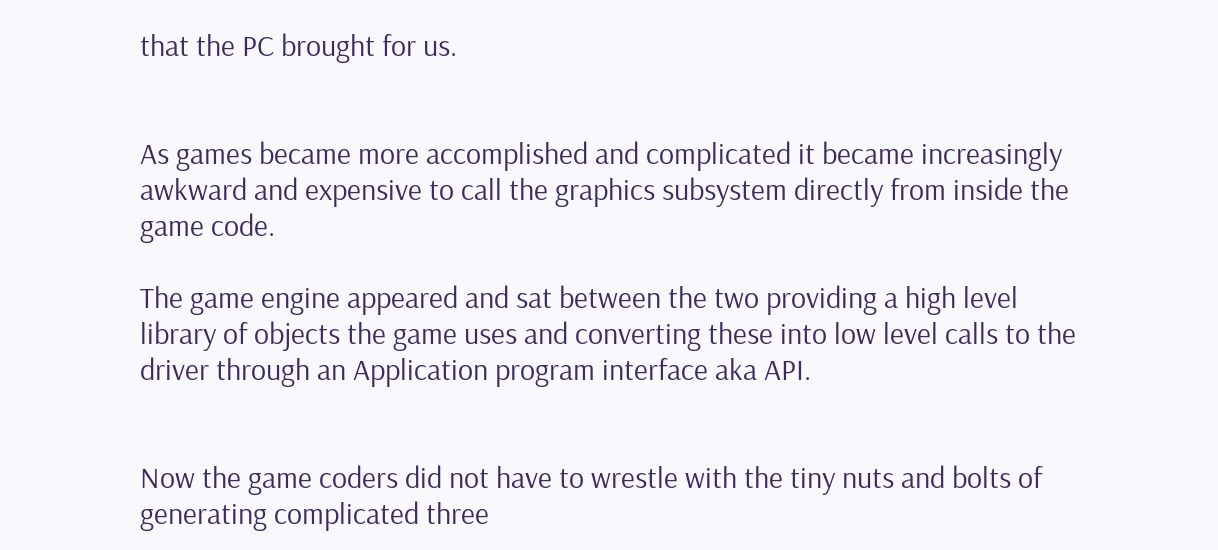that the PC brought for us.


As games became more accomplished and complicated it became increasingly awkward and expensive to call the graphics subsystem directly from inside the game code.

The game engine appeared and sat between the two providing a high level library of objects the game uses and converting these into low level calls to the driver through an Application program interface aka API.


Now the game coders did not have to wrestle with the tiny nuts and bolts of generating complicated three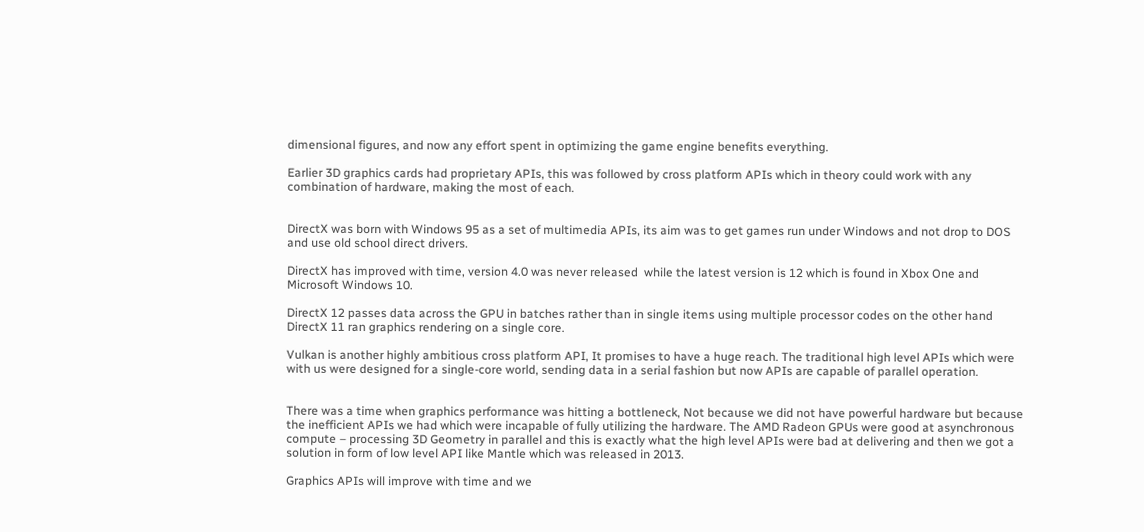dimensional figures, and now any effort spent in optimizing the game engine benefits everything.

Earlier 3D graphics cards had proprietary APIs, this was followed by cross platform APIs which in theory could work with any combination of hardware, making the most of each.


DirectX was born with Windows 95 as a set of multimedia APIs, its aim was to get games run under Windows and not drop to DOS and use old school direct drivers.

DirectX has improved with time, version 4.0 was never released  while the latest version is 12 which is found in Xbox One and Microsoft Windows 10.

DirectX 12 passes data across the GPU in batches rather than in single items using multiple processor codes on the other hand DirectX 11 ran graphics rendering on a single core.

Vulkan is another highly ambitious cross platform API, It promises to have a huge reach. The traditional high level APIs which were with us were designed for a single-core world, sending data in a serial fashion but now APIs are capable of parallel operation.


There was a time when graphics performance was hitting a bottleneck, Not because we did not have powerful hardware but because the inefficient APIs we had which were incapable of fully utilizing the hardware. The AMD Radeon GPUs were good at asynchronous compute – processing 3D Geometry in parallel and this is exactly what the high level APIs were bad at delivering and then we got a solution in form of low level API like Mantle which was released in 2013.

Graphics APIs will improve with time and we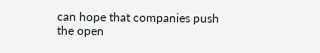can hope that companies push the open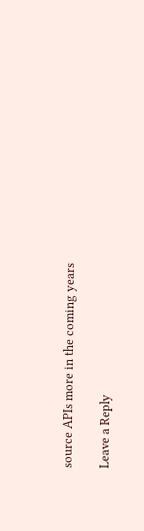source APIs more in the coming years

Leave a Reply